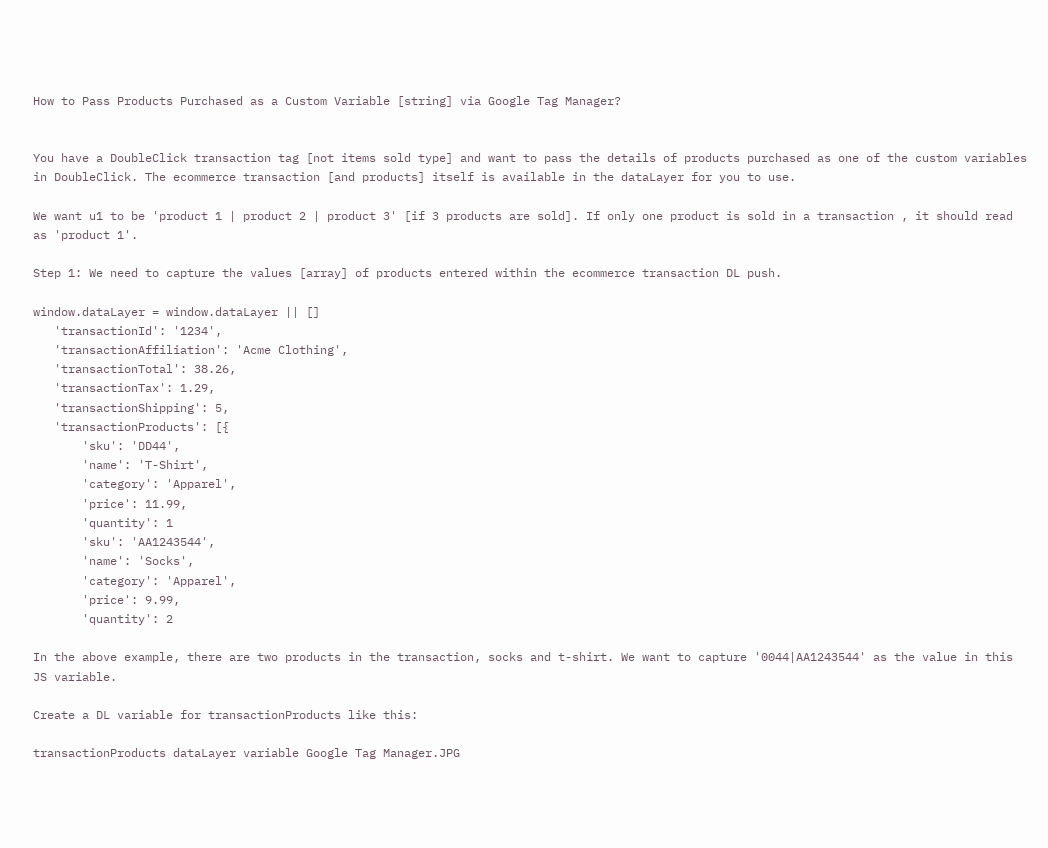How to Pass Products Purchased as a Custom Variable [string] via Google Tag Manager?


You have a DoubleClick transaction tag [not items sold type] and want to pass the details of products purchased as one of the custom variables in DoubleClick. The ecommerce transaction [and products] itself is available in the dataLayer for you to use.

We want u1 to be 'product 1 | product 2 | product 3' [if 3 products are sold]. If only one product is sold in a transaction , it should read as 'product 1'.

Step 1: We need to capture the values [array] of products entered within the ecommerce transaction DL push.

window.dataLayer = window.dataLayer || []
   'transactionId': '1234',
   'transactionAffiliation': 'Acme Clothing',
   'transactionTotal': 38.26,
   'transactionTax': 1.29,
   'transactionShipping': 5,
   'transactionProducts': [{
       'sku': 'DD44',
       'name': 'T-Shirt',
       'category': 'Apparel',
       'price': 11.99,
       'quantity': 1
       'sku': 'AA1243544',
       'name': 'Socks',
       'category': 'Apparel',
       'price': 9.99,
       'quantity': 2

In the above example, there are two products in the transaction, socks and t-shirt. We want to capture '0044|AA1243544' as the value in this JS variable.

Create a DL variable for transactionProducts like this:

transactionProducts dataLayer variable Google Tag Manager.JPG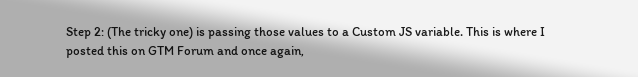Step 2: (The tricky one) is passing those values to a Custom JS variable. This is where I posted this on GTM Forum and once again,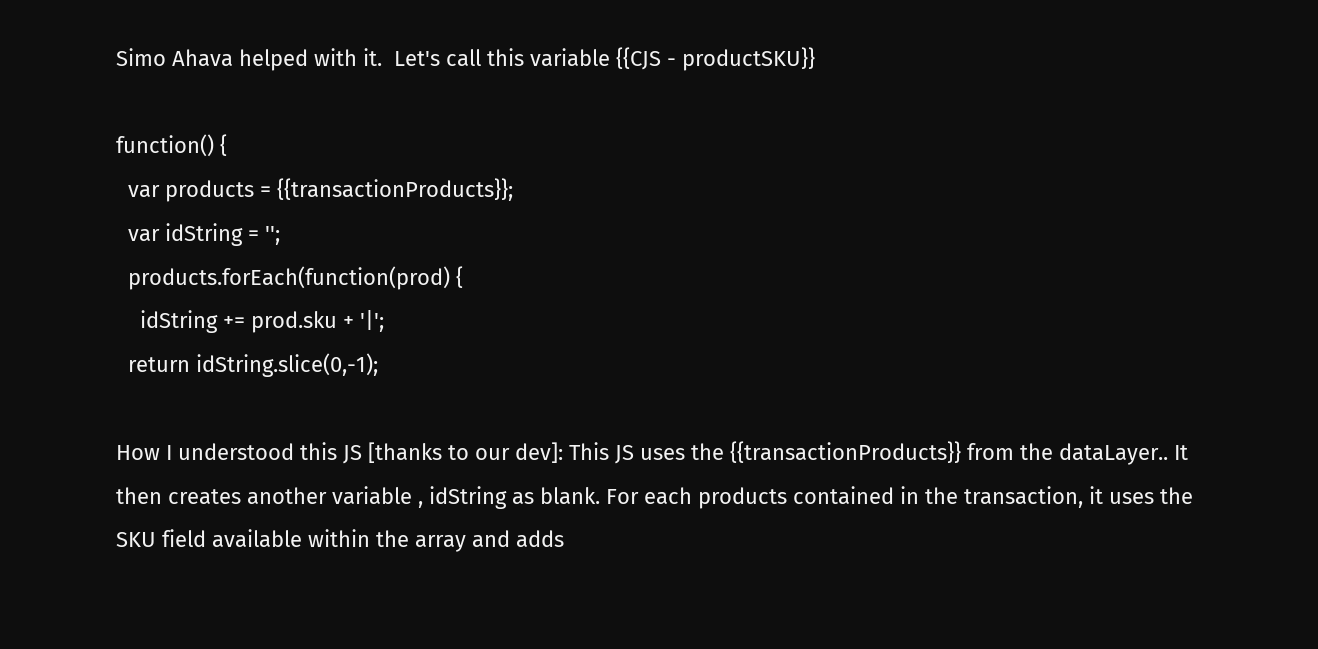Simo Ahava helped with it.  Let's call this variable {{CJS - productSKU}}

function() {
  var products = {{transactionProducts}};
  var idString = '';
  products.forEach(function(prod) {
    idString += prod.sku + '|';
  return idString.slice(0,-1);

How I understood this JS [thanks to our dev]: This JS uses the {{transactionProducts}} from the dataLayer.. It then creates another variable , idString as blank. For each products contained in the transaction, it uses the SKU field available within the array and adds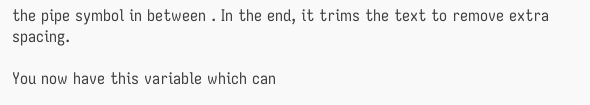the pipe symbol in between . In the end, it trims the text to remove extra spacing.

You now have this variable which can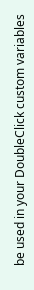be used in your DoubleClick custom variables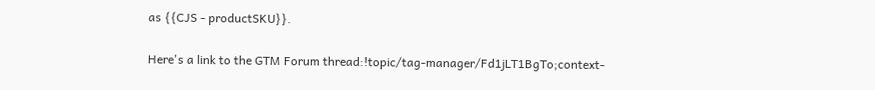as {{CJS - productSKU}}.

Here's a link to the GTM Forum thread:!topic/tag-manager/Fd1jLT1BgTo;context-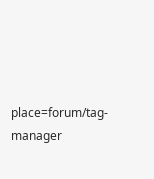place=forum/tag-manager